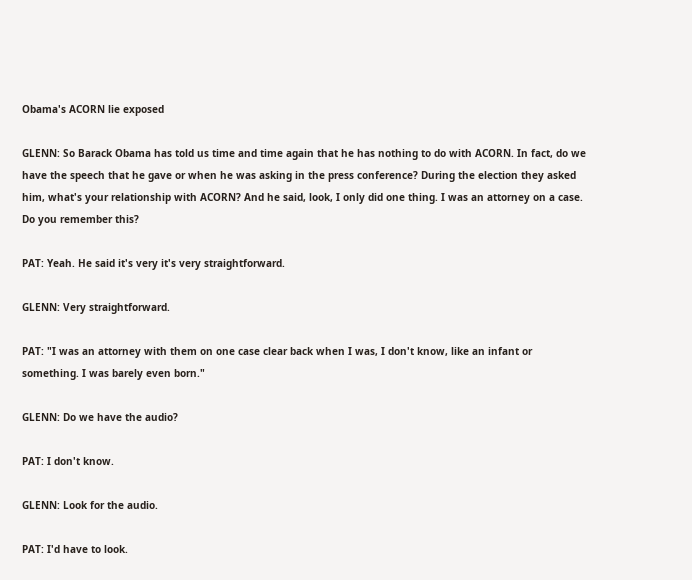Obama's ACORN lie exposed

GLENN: So Barack Obama has told us time and time again that he has nothing to do with ACORN. In fact, do we have the speech that he gave or when he was asking in the press conference? During the election they asked him, what's your relationship with ACORN? And he said, look, I only did one thing. I was an attorney on a case. Do you remember this?

PAT: Yeah. He said it's very it's very straightforward.

GLENN: Very straightforward.

PAT: "I was an attorney with them on one case clear back when I was, I don't know, like an infant or something. I was barely even born."

GLENN: Do we have the audio?

PAT: I don't know.

GLENN: Look for the audio.

PAT: I'd have to look.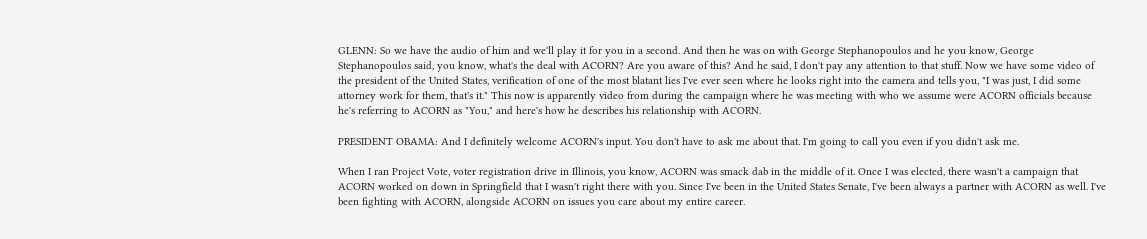GLENN: So we have the audio of him and we'll play it for you in a second. And then he was on with George Stephanopoulos and he you know, George Stephanopoulos said, you know, what's the deal with ACORN? Are you aware of this? And he said, I don't pay any attention to that stuff. Now we have some video of the president of the United States, verification of one of the most blatant lies I've ever seen where he looks right into the camera and tells you, "I was just, I did some attorney work for them, that's it." This now is apparently video from during the campaign where he was meeting with who we assume were ACORN officials because he's referring to ACORN as "You," and here's how he describes his relationship with ACORN.

PRESIDENT OBAMA: And I definitely welcome ACORN's input. You don't have to ask me about that. I'm going to call you even if you didn't ask me.

When I ran Project Vote, voter registration drive in Illinois, you know, ACORN was smack dab in the middle of it. Once I was elected, there wasn't a campaign that ACORN worked on down in Springfield that I wasn't right there with you. Since I've been in the United States Senate, I've been always a partner with ACORN as well. I've been fighting with ACORN, alongside ACORN on issues you care about my entire career.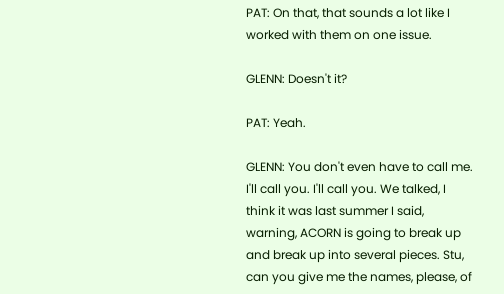PAT: On that, that sounds a lot like I worked with them on one issue.

GLENN: Doesn't it?

PAT: Yeah.

GLENN: You don't even have to call me. I'll call you. I'll call you. We talked, I think it was last summer I said, warning, ACORN is going to break up and break up into several pieces. Stu, can you give me the names, please, of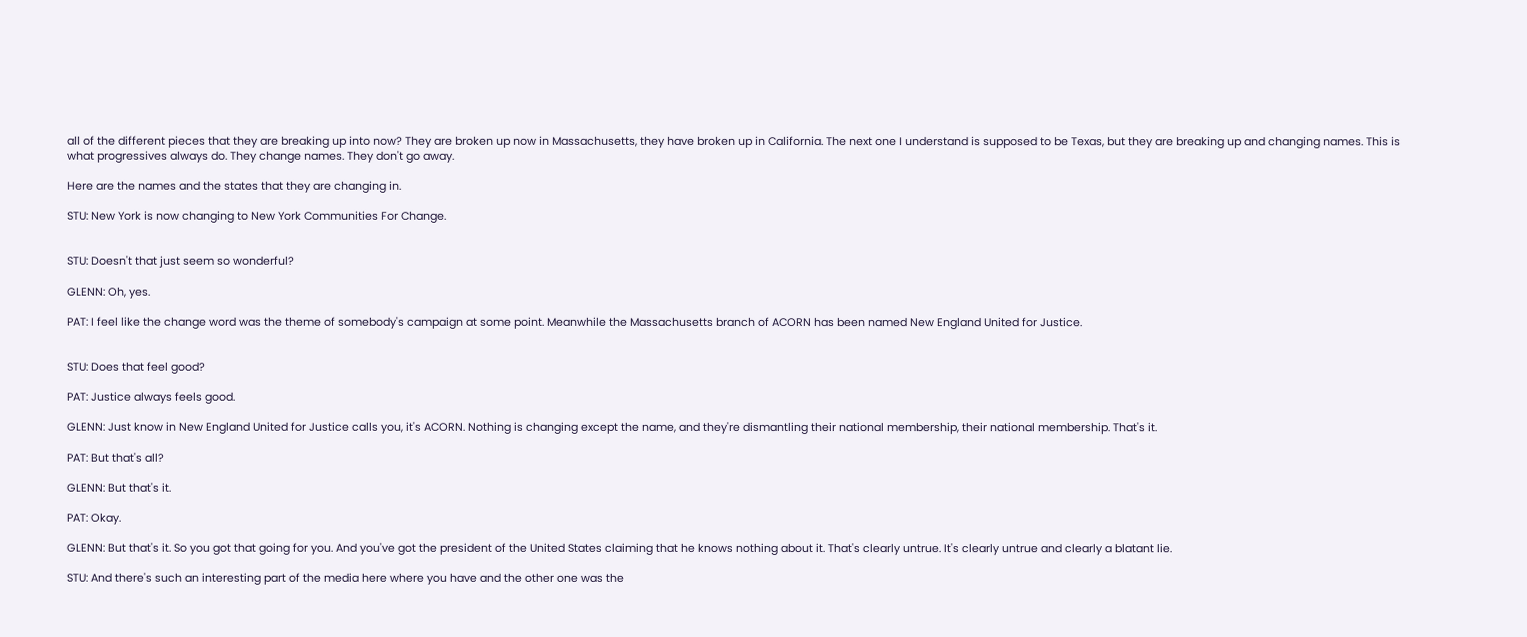all of the different pieces that they are breaking up into now? They are broken up now in Massachusetts, they have broken up in California. The next one I understand is supposed to be Texas, but they are breaking up and changing names. This is what progressives always do. They change names. They don't go away.

Here are the names and the states that they are changing in.

STU: New York is now changing to New York Communities For Change.


STU: Doesn't that just seem so wonderful?

GLENN: Oh, yes.

PAT: I feel like the change word was the theme of somebody's campaign at some point. Meanwhile the Massachusetts branch of ACORN has been named New England United for Justice.


STU: Does that feel good?

PAT: Justice always feels good.

GLENN: Just know in New England United for Justice calls you, it's ACORN. Nothing is changing except the name, and they're dismantling their national membership, their national membership. That's it.

PAT: But that's all?

GLENN: But that's it.

PAT: Okay.

GLENN: But that's it. So you got that going for you. And you've got the president of the United States claiming that he knows nothing about it. That's clearly untrue. It's clearly untrue and clearly a blatant lie.

STU: And there's such an interesting part of the media here where you have and the other one was the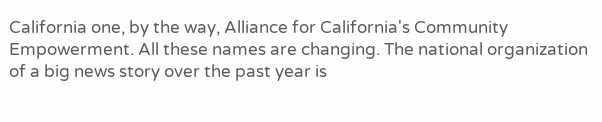California one, by the way, Alliance for California's Community Empowerment. All these names are changing. The national organization of a big news story over the past year is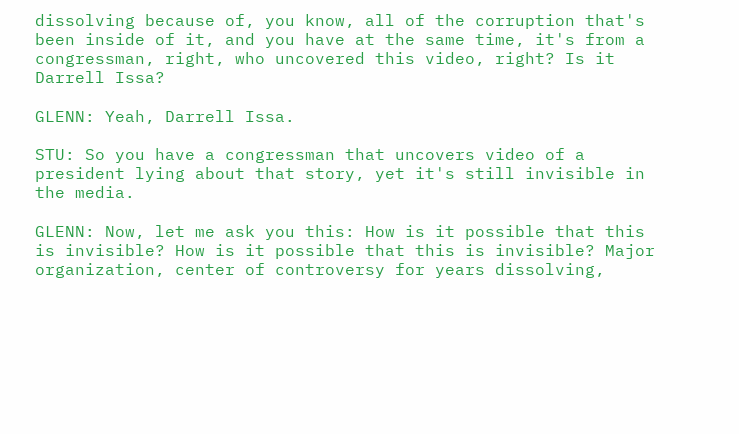dissolving because of, you know, all of the corruption that's been inside of it, and you have at the same time, it's from a congressman, right, who uncovered this video, right? Is it Darrell Issa?

GLENN: Yeah, Darrell Issa.

STU: So you have a congressman that uncovers video of a president lying about that story, yet it's still invisible in the media.

GLENN: Now, let me ask you this: How is it possible that this is invisible? How is it possible that this is invisible? Major organization, center of controversy for years dissolving,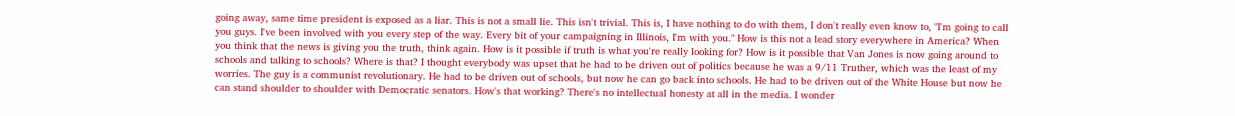going away, same time president is exposed as a liar. This is not a small lie. This isn't trivial. This is, I have nothing to do with them, I don't really even know to, "I'm going to call you guys. I've been involved with you every step of the way. Every bit of your campaigning in Illinois, I'm with you." How is this not a lead story everywhere in America? When you think that the news is giving you the truth, think again. How is it possible if truth is what you're really looking for? How is it possible that Van Jones is now going around to schools and talking to schools? Where is that? I thought everybody was upset that he had to be driven out of politics because he was a 9/11 Truther, which was the least of my worries. The guy is a communist revolutionary. He had to be driven out of schools, but now he can go back into schools. He had to be driven out of the White House but now he can stand shoulder to shoulder with Democratic senators. How's that working? There's no intellectual honesty at all in the media. I wonder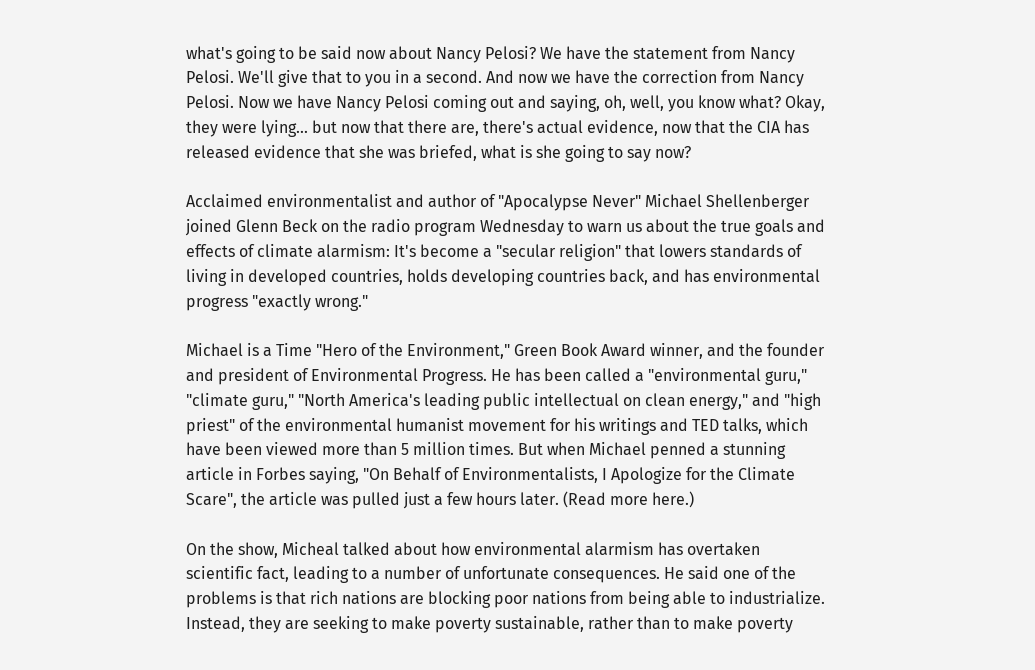what's going to be said now about Nancy Pelosi? We have the statement from Nancy Pelosi. We'll give that to you in a second. And now we have the correction from Nancy Pelosi. Now we have Nancy Pelosi coming out and saying, oh, well, you know what? Okay, they were lying... but now that there are, there's actual evidence, now that the CIA has released evidence that she was briefed, what is she going to say now?

Acclaimed environmentalist and author of "Apocalypse Never" Michael Shellenberger joined Glenn Beck on the radio program Wednesday to warn us about the true goals and effects of climate alarmism: It's become a "secular religion" that lowers standards of living in developed countries, holds developing countries back, and has environmental progress "exactly wrong."

Michael is a Time "Hero of the Environment," Green Book Award winner, and the founder and president of Environmental Progress. He has been called a "environmental guru," "climate guru," "North America's leading public intellectual on clean energy," and "high priest" of the environmental humanist movement for his writings and TED talks, which have been viewed more than 5 million times. But when Michael penned a stunning article in Forbes saying, "On Behalf of Environmentalists, I Apologize for the Climate Scare", the article was pulled just a few hours later. (Read more here.)

On the show, Micheal talked about how environmental alarmism has overtaken scientific fact, leading to a number of unfortunate consequences. He said one of the problems is that rich nations are blocking poor nations from being able to industrialize. Instead, they are seeking to make poverty sustainable, rather than to make poverty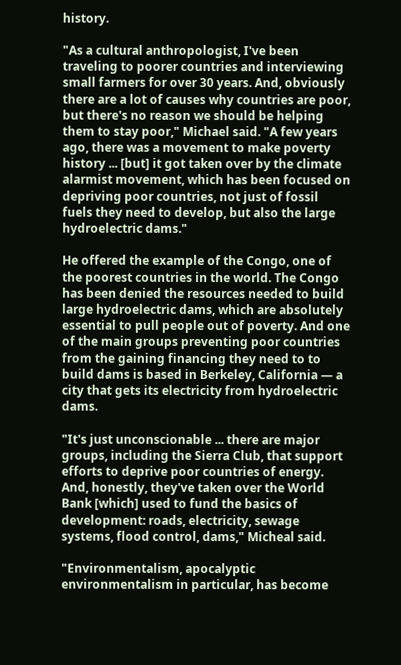history.

"As a cultural anthropologist, I've been traveling to poorer countries and interviewing small farmers for over 30 years. And, obviously there are a lot of causes why countries are poor, but there's no reason we should be helping them to stay poor," Michael said. "A few years ago, there was a movement to make poverty history ... [but] it got taken over by the climate alarmist movement, which has been focused on depriving poor countries, not just of fossil fuels they need to develop, but also the large hydroelectric dams."

He offered the example of the Congo, one of the poorest countries in the world. The Congo has been denied the resources needed to build large hydroelectric dams, which are absolutely essential to pull people out of poverty. And one of the main groups preventing poor countries from the gaining financing they need to to build dams is based in Berkeley, California — a city that gets its electricity from hydroelectric dams.

"It's just unconscionable ... there are major groups, including the Sierra Club, that support efforts to deprive poor countries of energy. And, honestly, they've taken over the World Bank [which] used to fund the basics of development: roads, electricity, sewage systems, flood control, dams," Micheal said.

"Environmentalism, apocalyptic environmentalism in particular, has become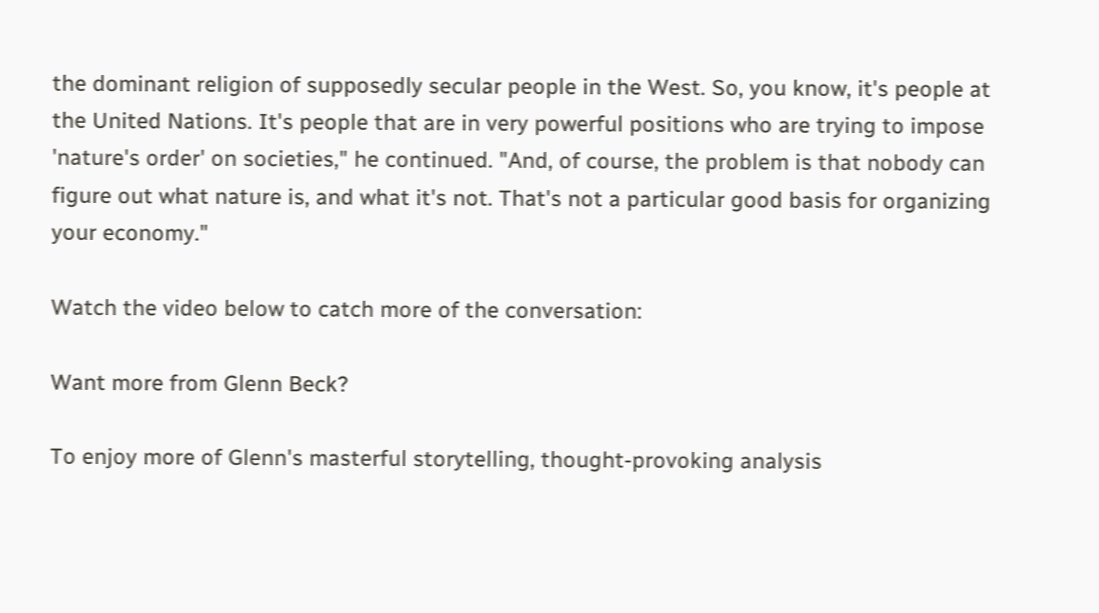the dominant religion of supposedly secular people in the West. So, you know, it's people at the United Nations. It's people that are in very powerful positions who are trying to impose 'nature's order' on societies," he continued. "And, of course, the problem is that nobody can figure out what nature is, and what it's not. That's not a particular good basis for organizing your economy."

Watch the video below to catch more of the conversation:

Want more from Glenn Beck?

To enjoy more of Glenn's masterful storytelling, thought-provoking analysis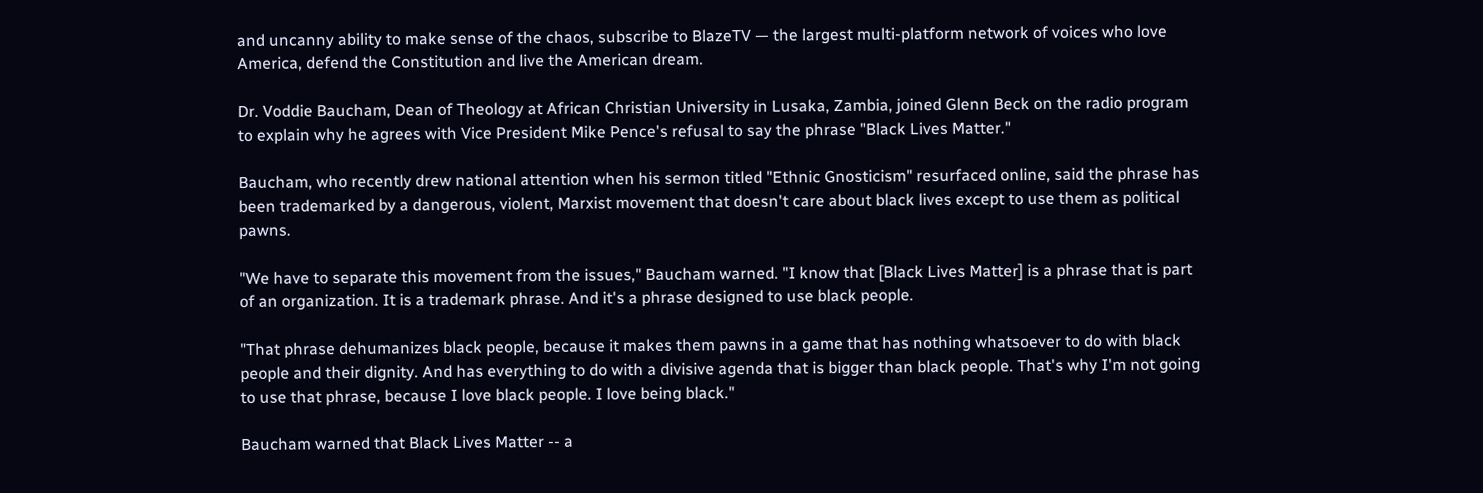and uncanny ability to make sense of the chaos, subscribe to BlazeTV — the largest multi-platform network of voices who love America, defend the Constitution and live the American dream.

Dr. Voddie Baucham, Dean of Theology at African Christian University in Lusaka, Zambia, joined Glenn Beck on the radio program to explain why he agrees with Vice President Mike Pence's refusal to say the phrase "Black Lives Matter."

Baucham, who recently drew national attention when his sermon titled "Ethnic Gnosticism" resurfaced online, said the phrase has been trademarked by a dangerous, violent, Marxist movement that doesn't care about black lives except to use them as political pawns.

"We have to separate this movement from the issues," Baucham warned. "I know that [Black Lives Matter] is a phrase that is part of an organization. It is a trademark phrase. And it's a phrase designed to use black people.

"That phrase dehumanizes black people, because it makes them pawns in a game that has nothing whatsoever to do with black people and their dignity. And has everything to do with a divisive agenda that is bigger than black people. That's why I'm not going to use that phrase, because I love black people. I love being black."

Baucham warned that Black Lives Matter -- a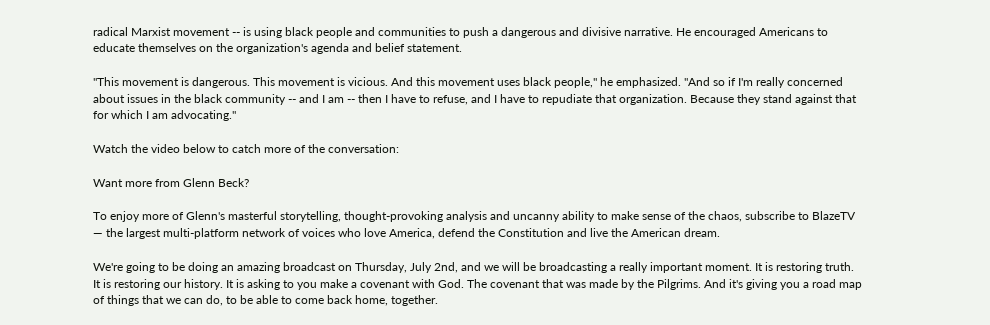radical Marxist movement -- is using black people and communities to push a dangerous and divisive narrative. He encouraged Americans to educate themselves on the organization's agenda and belief statement.

"This movement is dangerous. This movement is vicious. And this movement uses black people," he emphasized. "And so if I'm really concerned about issues in the black community -- and I am -- then I have to refuse, and I have to repudiate that organization. Because they stand against that for which I am advocating."

Watch the video below to catch more of the conversation:

Want more from Glenn Beck?

To enjoy more of Glenn's masterful storytelling, thought-provoking analysis and uncanny ability to make sense of the chaos, subscribe to BlazeTV — the largest multi-platform network of voices who love America, defend the Constitution and live the American dream.

We're going to be doing an amazing broadcast on Thursday, July 2nd, and we will be broadcasting a really important moment. It is restoring truth. It is restoring our history. It is asking to you make a covenant with God. The covenant that was made by the Pilgrims. And it's giving you a road map of things that we can do, to be able to come back home, together.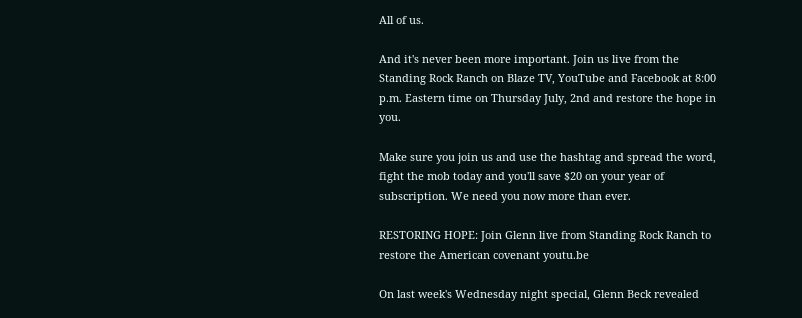All of us.

And it's never been more important. Join us live from the Standing Rock Ranch on Blaze TV, YouTube and Facebook at 8:00 p.m. Eastern time on Thursday July, 2nd and restore the hope in you.

Make sure you join us and use the hashtag and spread the word, fight the mob today and you'll save $20 on your year of subscription. We need you now more than ever.

RESTORING HOPE: Join Glenn live from Standing Rock Ranch to restore the American covenant youtu.be

On last week's Wednesday night special, Glenn Beck revealed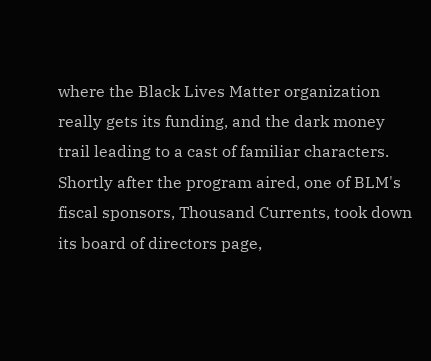where the Black Lives Matter organization really gets its funding, and the dark money trail leading to a cast of familiar characters. Shortly after the program aired, one of BLM's fiscal sponsors, Thousand Currents, took down its board of directors page,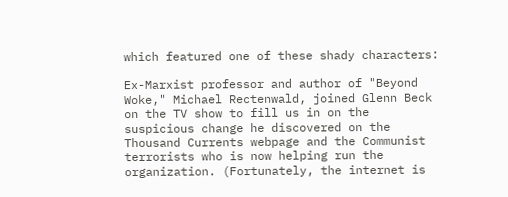which featured one of these shady characters:

Ex-Marxist professor and author of "Beyond Woke," Michael Rectenwald, joined Glenn Beck on the TV show to fill us in on the suspicious change he discovered on the Thousand Currents webpage and the Communist terrorists who is now helping run the organization. (Fortunately, the internet is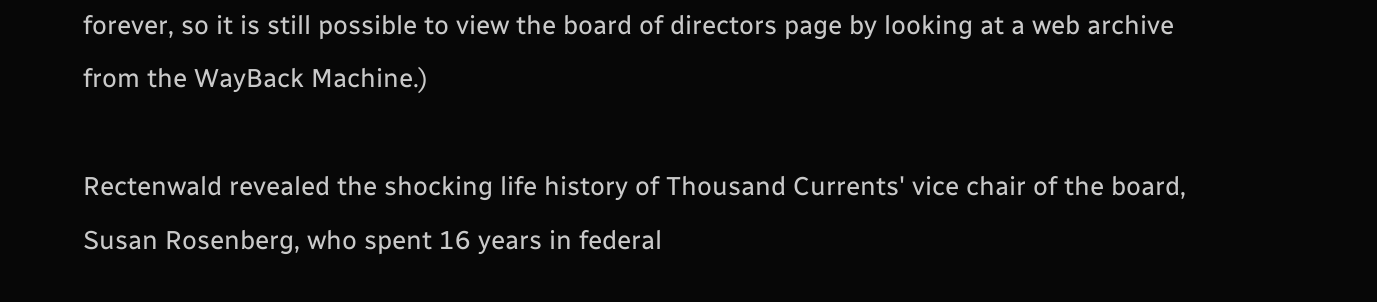forever, so it is still possible to view the board of directors page by looking at a web archive from the WayBack Machine.)

Rectenwald revealed the shocking life history of Thousand Currents' vice chair of the board, Susan Rosenberg, who spent 16 years in federal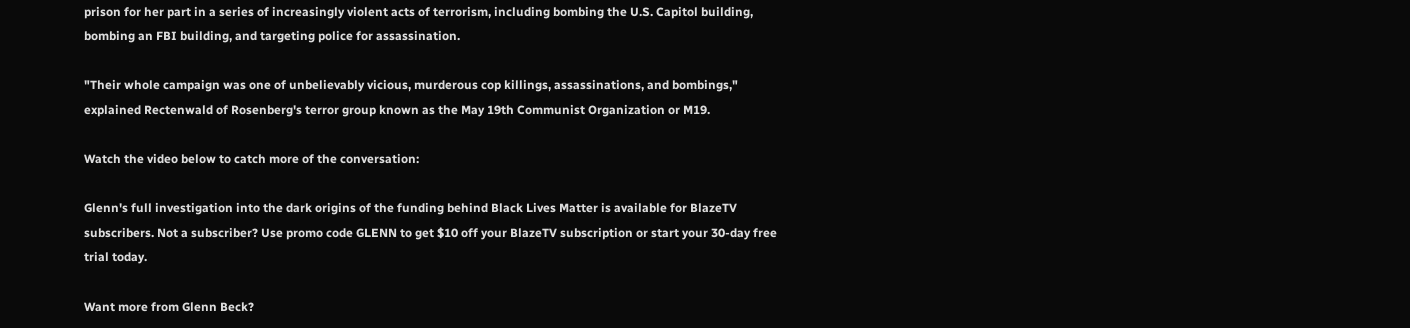prison for her part in a series of increasingly violent acts of terrorism, including bombing the U.S. Capitol building, bombing an FBI building, and targeting police for assassination.

"Their whole campaign was one of unbelievably vicious, murderous cop killings, assassinations, and bombings," explained Rectenwald of Rosenberg's terror group known as the May 19th Communist Organization or M19.

Watch the video below to catch more of the conversation:

Glenn's full investigation into the dark origins of the funding behind Black Lives Matter is available for BlazeTV subscribers. Not a subscriber? Use promo code GLENN to get $10 off your BlazeTV subscription or start your 30-day free trial today.

Want more from Glenn Beck?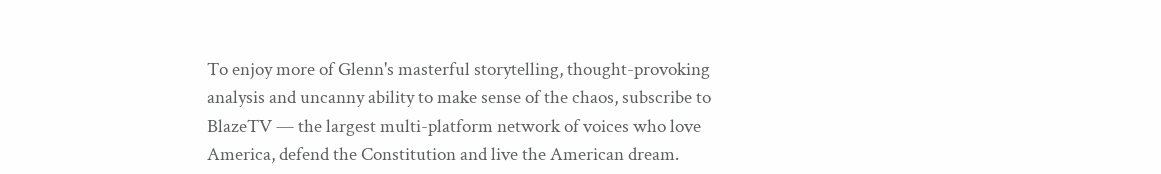To enjoy more of Glenn's masterful storytelling, thought-provoking analysis and uncanny ability to make sense of the chaos, subscribe to BlazeTV — the largest multi-platform network of voices who love America, defend the Constitution and live the American dream.